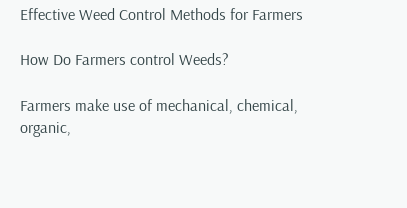Effective Weed Control Methods for Farmers

How Do Farmers control Weeds?

Farmers make use of mechanical, chemical, organic,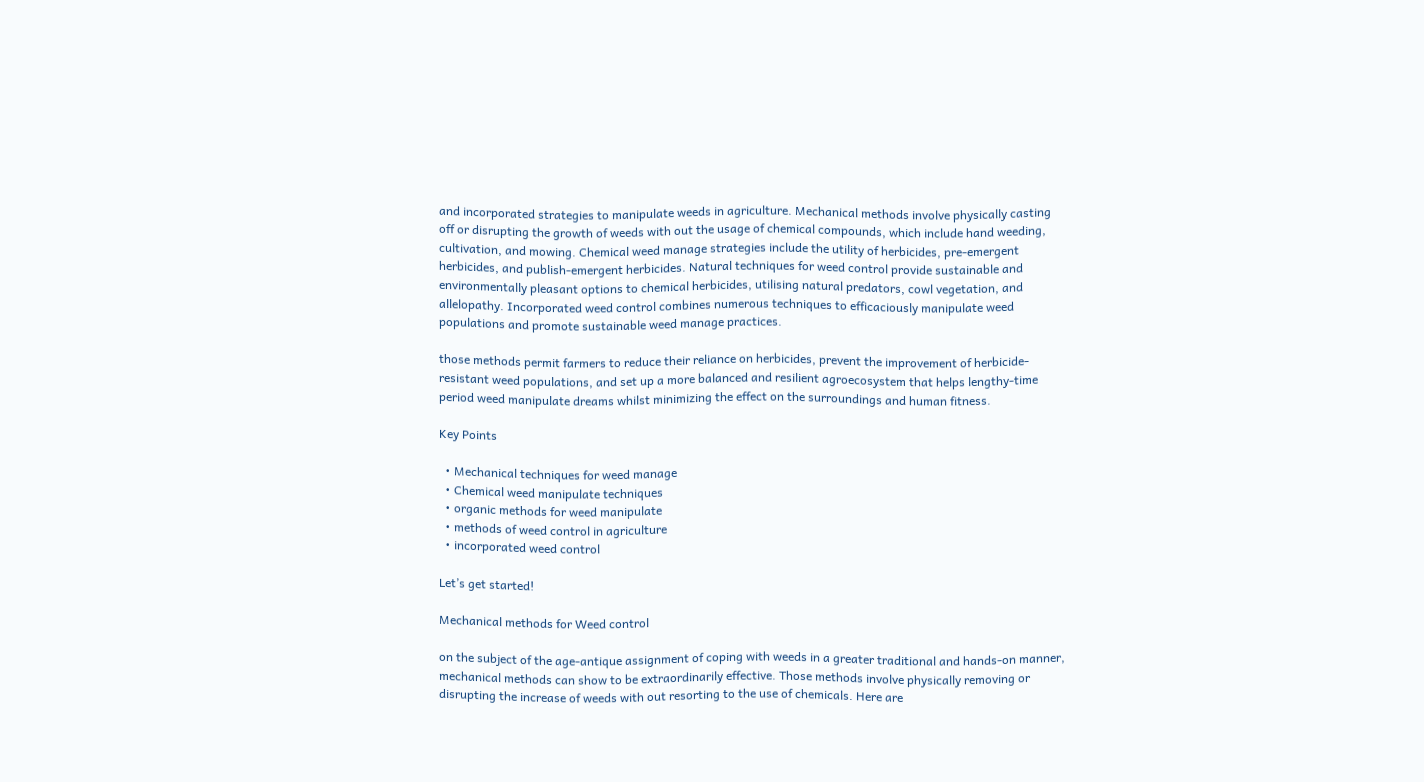and incorporated strategies to manipulate weeds in agriculture. Mechanical methods involve physically casting off or disrupting the growth of weeds with out the usage of chemical compounds, which include hand weeding, cultivation, and mowing. Chemical weed manage strategies include the utility of herbicides, pre-emergent herbicides, and publish-emergent herbicides. Natural techniques for weed control provide sustainable and environmentally pleasant options to chemical herbicides, utilising natural predators, cowl vegetation, and allelopathy. Incorporated weed control combines numerous techniques to efficaciously manipulate weed populations and promote sustainable weed manage practices.

those methods permit farmers to reduce their reliance on herbicides, prevent the improvement of herbicide-resistant weed populations, and set up a more balanced and resilient agroecosystem that helps lengthy-time period weed manipulate dreams whilst minimizing the effect on the surroundings and human fitness.

Key Points

  • Mechanical techniques for weed manage
  • Chemical weed manipulate techniques
  • organic methods for weed manipulate
  • methods of weed control in agriculture
  • incorporated weed control

Let’s get started!

Mechanical methods for Weed control

on the subject of the age-antique assignment of coping with weeds in a greater traditional and hands-on manner, mechanical methods can show to be extraordinarily effective. Those methods involve physically removing or disrupting the increase of weeds with out resorting to the use of chemicals. Here are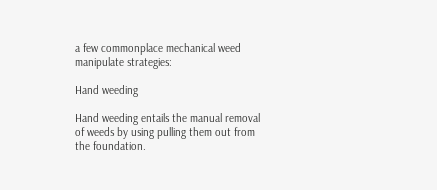a few commonplace mechanical weed manipulate strategies:

Hand weeding

Hand weeding entails the manual removal of weeds by using pulling them out from the foundation.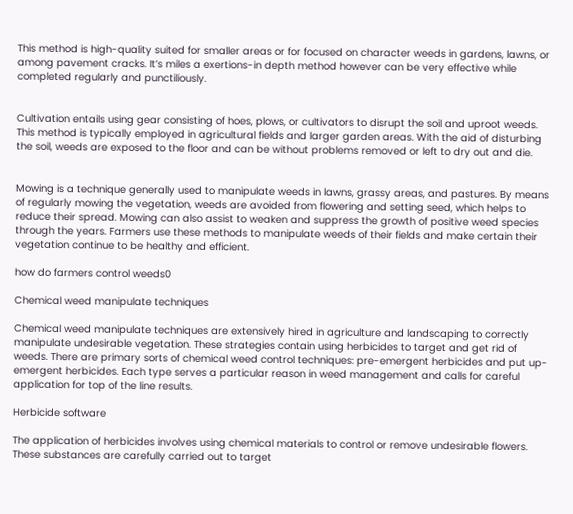This method is high-quality suited for smaller areas or for focused on character weeds in gardens, lawns, or among pavement cracks. It’s miles a exertions-in depth method however can be very effective while completed regularly and punctiliously.


Cultivation entails using gear consisting of hoes, plows, or cultivators to disrupt the soil and uproot weeds. This method is typically employed in agricultural fields and larger garden areas. With the aid of disturbing the soil, weeds are exposed to the floor and can be without problems removed or left to dry out and die.


Mowing is a technique generally used to manipulate weeds in lawns, grassy areas, and pastures. By means of regularly mowing the vegetation, weeds are avoided from flowering and setting seed, which helps to reduce their spread. Mowing can also assist to weaken and suppress the growth of positive weed species through the years. Farmers use these methods to manipulate weeds of their fields and make certain their vegetation continue to be healthy and efficient.

how do farmers control weeds0

Chemical weed manipulate techniques

Chemical weed manipulate techniques are extensively hired in agriculture and landscaping to correctly manipulate undesirable vegetation. These strategies contain using herbicides to target and get rid of weeds. There are primary sorts of chemical weed control techniques: pre-emergent herbicides and put up-emergent herbicides. Each type serves a particular reason in weed management and calls for careful application for top of the line results.

Herbicide software

The application of herbicides involves using chemical materials to control or remove undesirable flowers. These substances are carefully carried out to target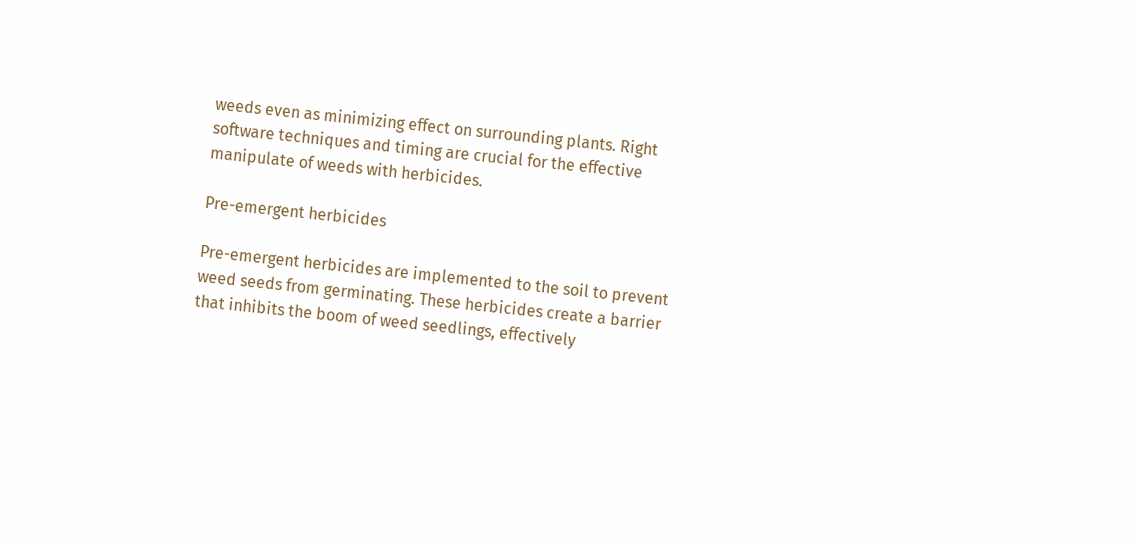weeds even as minimizing effect on surrounding plants. Right software techniques and timing are crucial for the effective manipulate of weeds with herbicides.

Pre-emergent herbicides

Pre-emergent herbicides are implemented to the soil to prevent weed seeds from germinating. These herbicides create a barrier that inhibits the boom of weed seedlings, effectively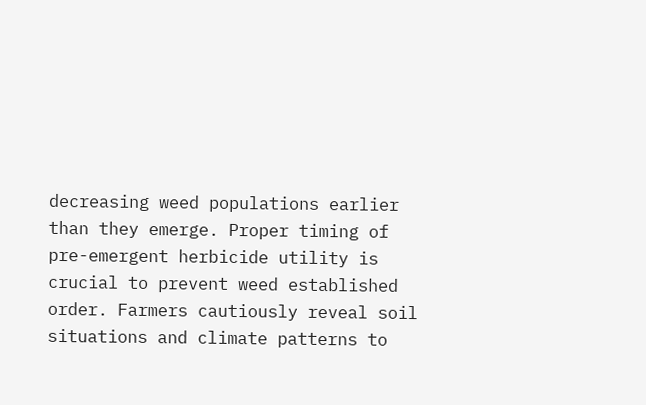decreasing weed populations earlier than they emerge. Proper timing of pre-emergent herbicide utility is crucial to prevent weed established order. Farmers cautiously reveal soil situations and climate patterns to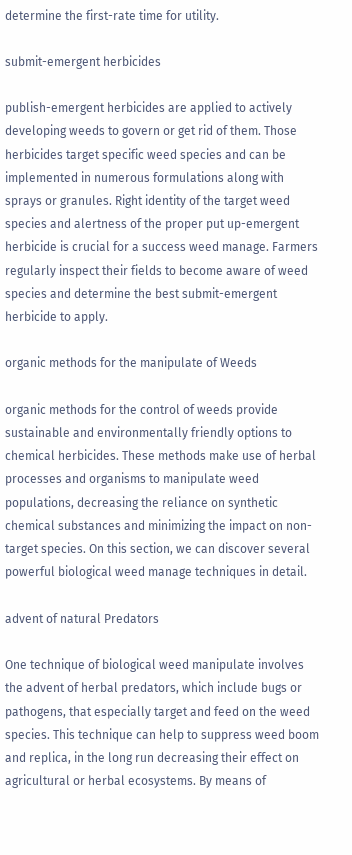determine the first-rate time for utility.

submit-emergent herbicides

publish-emergent herbicides are applied to actively developing weeds to govern or get rid of them. Those herbicides target specific weed species and can be implemented in numerous formulations along with sprays or granules. Right identity of the target weed species and alertness of the proper put up-emergent herbicide is crucial for a success weed manage. Farmers regularly inspect their fields to become aware of weed species and determine the best submit-emergent herbicide to apply.

organic methods for the manipulate of Weeds

organic methods for the control of weeds provide sustainable and environmentally friendly options to chemical herbicides. These methods make use of herbal processes and organisms to manipulate weed populations, decreasing the reliance on synthetic chemical substances and minimizing the impact on non-target species. On this section, we can discover several powerful biological weed manage techniques in detail.

advent of natural Predators

One technique of biological weed manipulate involves the advent of herbal predators, which include bugs or pathogens, that especially target and feed on the weed species. This technique can help to suppress weed boom and replica, in the long run decreasing their effect on agricultural or herbal ecosystems. By means of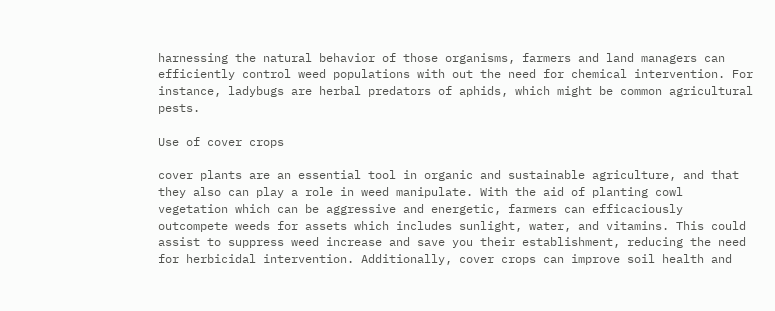harnessing the natural behavior of those organisms, farmers and land managers can efficiently control weed populations with out the need for chemical intervention. For instance, ladybugs are herbal predators of aphids, which might be common agricultural pests.

Use of cover crops

cover plants are an essential tool in organic and sustainable agriculture, and that they also can play a role in weed manipulate. With the aid of planting cowl vegetation which can be aggressive and energetic, farmers can efficaciously outcompete weeds for assets which includes sunlight, water, and vitamins. This could assist to suppress weed increase and save you their establishment, reducing the need for herbicidal intervention. Additionally, cover crops can improve soil health and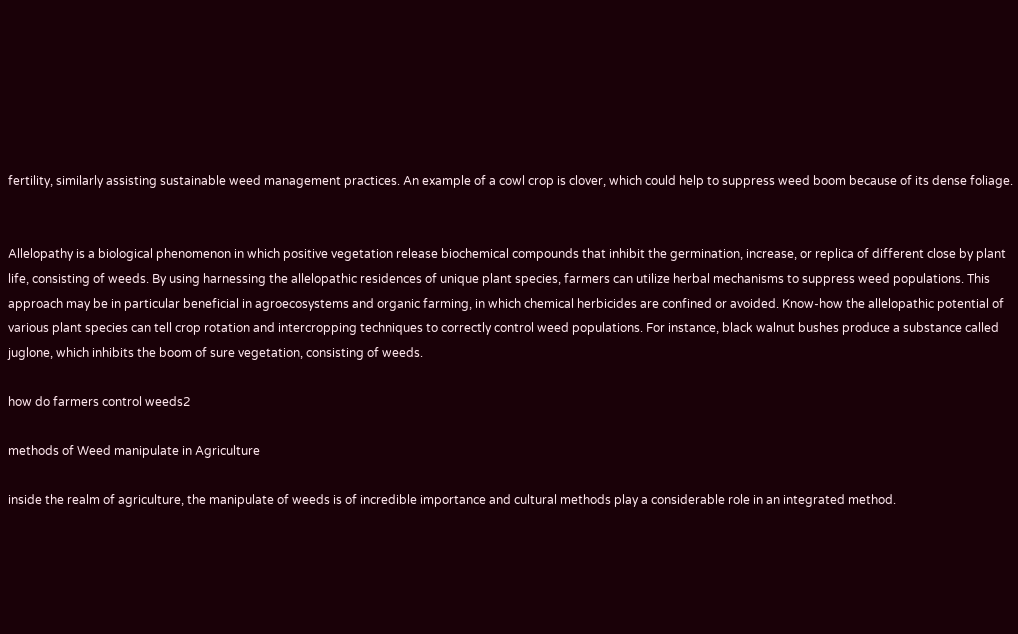fertility, similarly assisting sustainable weed management practices. An example of a cowl crop is clover, which could help to suppress weed boom because of its dense foliage.


Allelopathy is a biological phenomenon in which positive vegetation release biochemical compounds that inhibit the germination, increase, or replica of different close by plant life, consisting of weeds. By using harnessing the allelopathic residences of unique plant species, farmers can utilize herbal mechanisms to suppress weed populations. This approach may be in particular beneficial in agroecosystems and organic farming, in which chemical herbicides are confined or avoided. Know-how the allelopathic potential of various plant species can tell crop rotation and intercropping techniques to correctly control weed populations. For instance, black walnut bushes produce a substance called juglone, which inhibits the boom of sure vegetation, consisting of weeds.

how do farmers control weeds2

methods of Weed manipulate in Agriculture

inside the realm of agriculture, the manipulate of weeds is of incredible importance and cultural methods play a considerable role in an integrated method.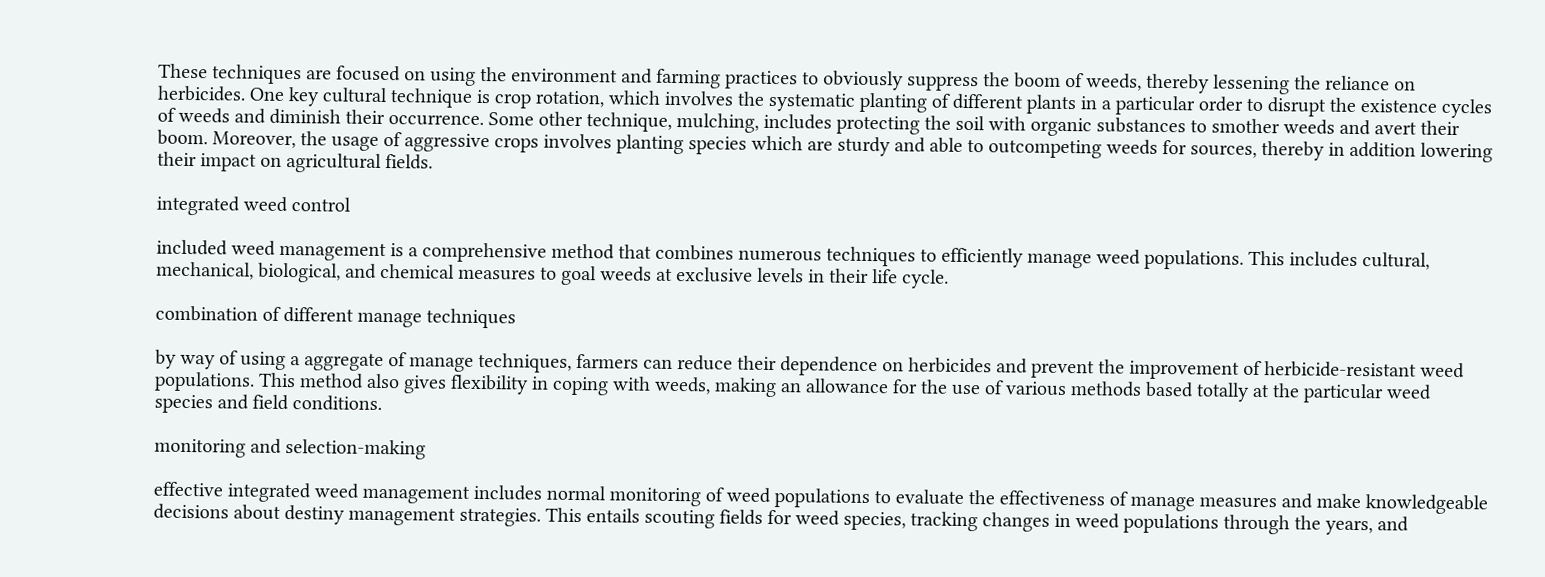These techniques are focused on using the environment and farming practices to obviously suppress the boom of weeds, thereby lessening the reliance on herbicides. One key cultural technique is crop rotation, which involves the systematic planting of different plants in a particular order to disrupt the existence cycles of weeds and diminish their occurrence. Some other technique, mulching, includes protecting the soil with organic substances to smother weeds and avert their boom. Moreover, the usage of aggressive crops involves planting species which are sturdy and able to outcompeting weeds for sources, thereby in addition lowering their impact on agricultural fields.

integrated weed control

included weed management is a comprehensive method that combines numerous techniques to efficiently manage weed populations. This includes cultural, mechanical, biological, and chemical measures to goal weeds at exclusive levels in their life cycle.

combination of different manage techniques

by way of using a aggregate of manage techniques, farmers can reduce their dependence on herbicides and prevent the improvement of herbicide-resistant weed populations. This method also gives flexibility in coping with weeds, making an allowance for the use of various methods based totally at the particular weed species and field conditions.

monitoring and selection-making

effective integrated weed management includes normal monitoring of weed populations to evaluate the effectiveness of manage measures and make knowledgeable decisions about destiny management strategies. This entails scouting fields for weed species, tracking changes in weed populations through the years, and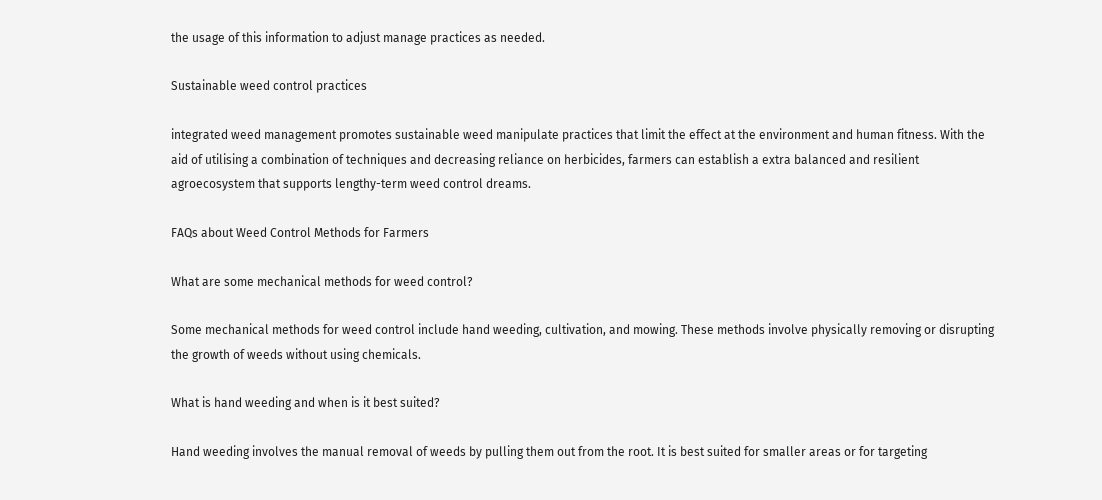the usage of this information to adjust manage practices as needed.

Sustainable weed control practices

integrated weed management promotes sustainable weed manipulate practices that limit the effect at the environment and human fitness. With the aid of utilising a combination of techniques and decreasing reliance on herbicides, farmers can establish a extra balanced and resilient agroecosystem that supports lengthy-term weed control dreams.

FAQs about Weed Control Methods for Farmers

What are some mechanical methods for weed control?

Some mechanical methods for weed control include hand weeding, cultivation, and mowing. These methods involve physically removing or disrupting the growth of weeds without using chemicals.

What is hand weeding and when is it best suited?

Hand weeding involves the manual removal of weeds by pulling them out from the root. It is best suited for smaller areas or for targeting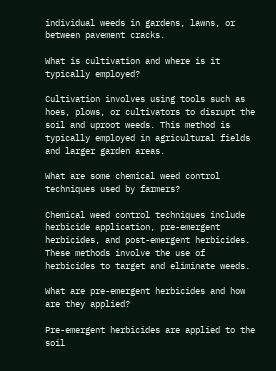individual weeds in gardens, lawns, or between pavement cracks.

What is cultivation and where is it typically employed?

Cultivation involves using tools such as hoes, plows, or cultivators to disrupt the soil and uproot weeds. This method is typically employed in agricultural fields and larger garden areas.

What are some chemical weed control techniques used by farmers?

Chemical weed control techniques include herbicide application, pre-emergent herbicides, and post-emergent herbicides. These methods involve the use of herbicides to target and eliminate weeds.

What are pre-emergent herbicides and how are they applied?

Pre-emergent herbicides are applied to the soil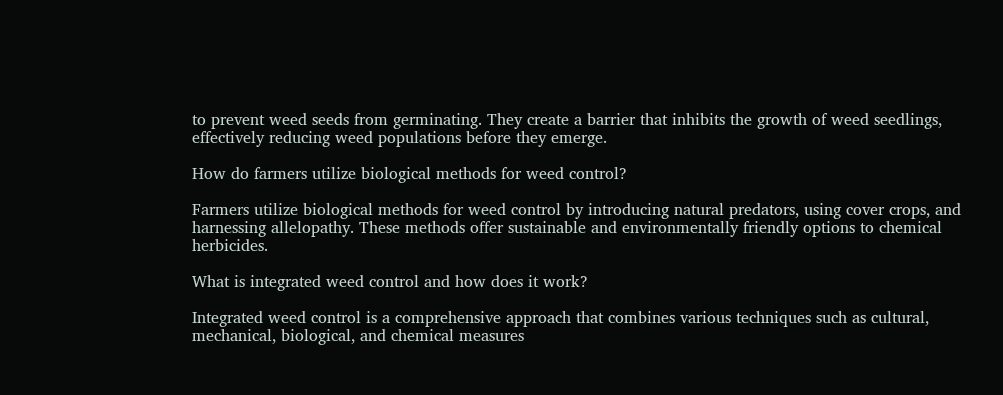to prevent weed seeds from germinating. They create a barrier that inhibits the growth of weed seedlings, effectively reducing weed populations before they emerge.

How do farmers utilize biological methods for weed control?

Farmers utilize biological methods for weed control by introducing natural predators, using cover crops, and harnessing allelopathy. These methods offer sustainable and environmentally friendly options to chemical herbicides.

What is integrated weed control and how does it work?

Integrated weed control is a comprehensive approach that combines various techniques such as cultural, mechanical, biological, and chemical measures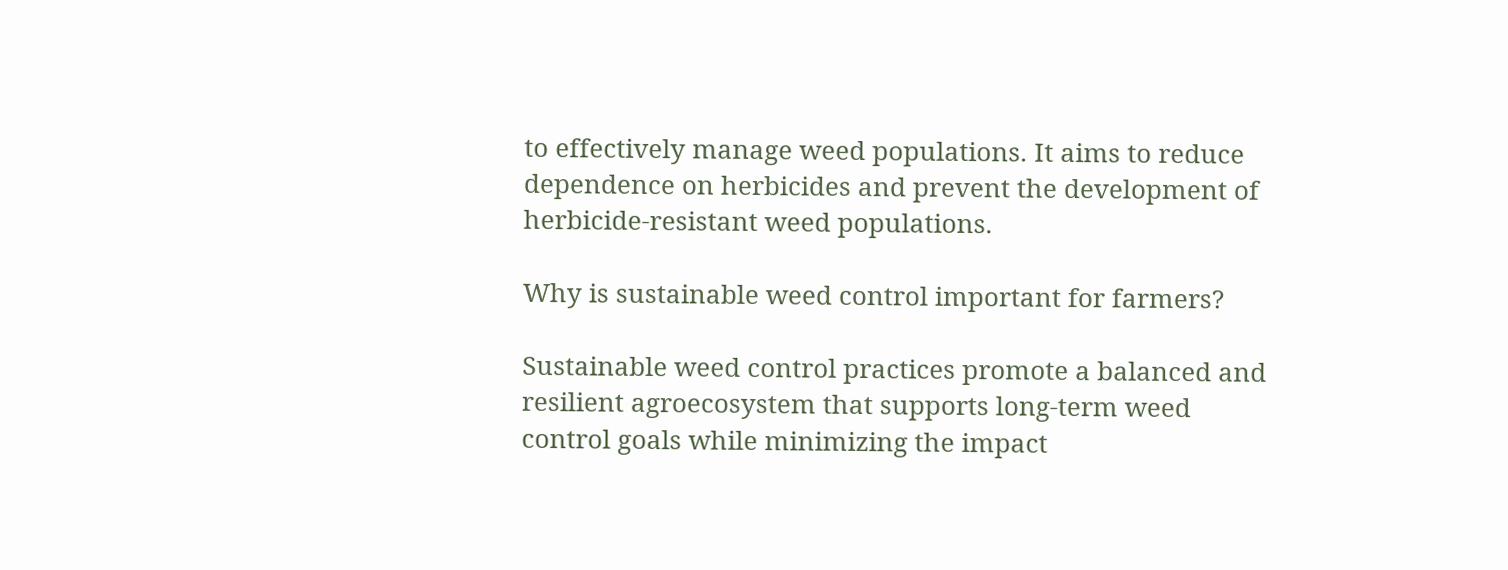to effectively manage weed populations. It aims to reduce dependence on herbicides and prevent the development of herbicide-resistant weed populations.

Why is sustainable weed control important for farmers?

Sustainable weed control practices promote a balanced and resilient agroecosystem that supports long-term weed control goals while minimizing the impact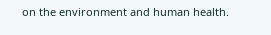on the environment and human health.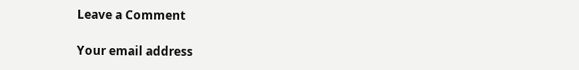Leave a Comment

Your email address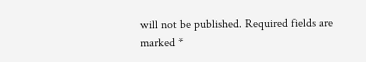will not be published. Required fields are marked *